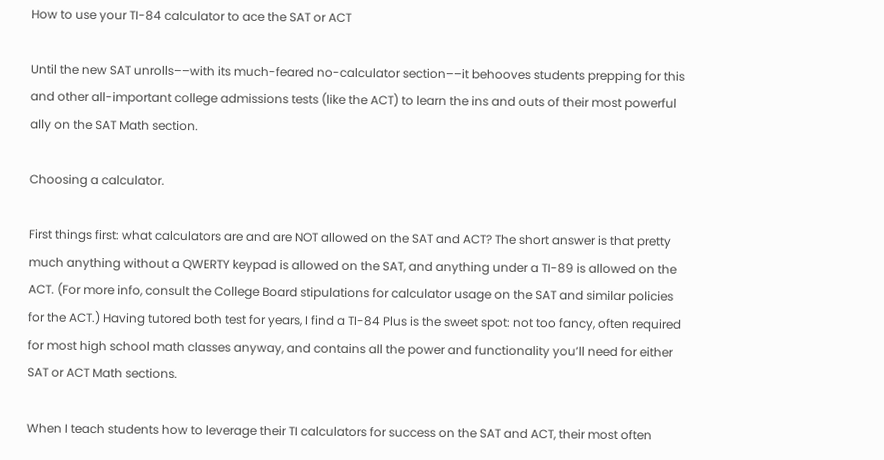How to use your TI-84 calculator to ace the SAT or ACT

Until the new SAT unrolls––with its much-feared no-calculator section––it behooves students prepping for this and other all-important college admissions tests (like the ACT) to learn the ins and outs of their most powerful ally on the SAT Math section.

Choosing a calculator.

First things first: what calculators are and are NOT allowed on the SAT and ACT? The short answer is that pretty much anything without a QWERTY keypad is allowed on the SAT, and anything under a TI-89 is allowed on the ACT. (For more info, consult the College Board stipulations for calculator usage on the SAT and similar policies for the ACT.) Having tutored both test for years, I find a TI-84 Plus is the sweet spot: not too fancy, often required for most high school math classes anyway, and contains all the power and functionality you’ll need for either SAT or ACT Math sections.

When I teach students how to leverage their TI calculators for success on the SAT and ACT, their most often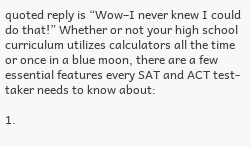quoted reply is “Wow–I never knew I could do that!” Whether or not your high school curriculum utilizes calculators all the time or once in a blue moon, there are a few essential features every SAT and ACT test-taker needs to know about:

1.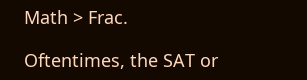Math > Frac.

Oftentimes, the SAT or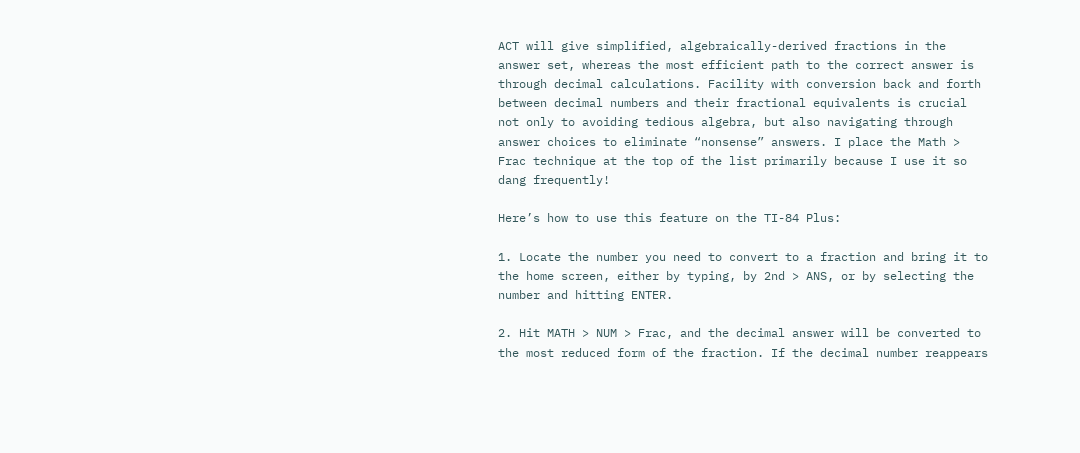ACT will give simplified, algebraically-derived fractions in the answer set, whereas the most efficient path to the correct answer is through decimal calculations. Facility with conversion back and forth between decimal numbers and their fractional equivalents is crucial not only to avoiding tedious algebra, but also navigating through answer choices to eliminate “nonsense” answers. I place the Math > Frac technique at the top of the list primarily because I use it so dang frequently!

Here’s how to use this feature on the TI-84 Plus:

1. Locate the number you need to convert to a fraction and bring it to the home screen, either by typing, by 2nd > ANS, or by selecting the number and hitting ENTER.

2. Hit MATH > NUM > Frac, and the decimal answer will be converted to the most reduced form of the fraction. If the decimal number reappears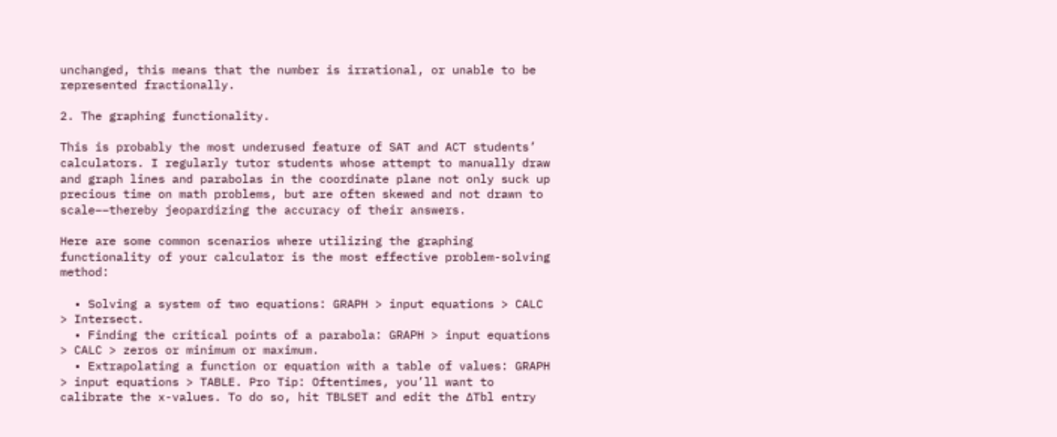unchanged, this means that the number is irrational, or unable to be represented fractionally.

2. The graphing functionality.

This is probably the most underused feature of SAT and ACT students’ calculators. I regularly tutor students whose attempt to manually draw and graph lines and parabolas in the coordinate plane not only suck up precious time on math problems, but are often skewed and not drawn to scale––thereby jeopardizing the accuracy of their answers.

Here are some common scenarios where utilizing the graphing functionality of your calculator is the most effective problem-solving method:

  • Solving a system of two equations: GRAPH > input equations > CALC > Intersect.
  • Finding the critical points of a parabola: GRAPH > input equations > CALC > zeros or minimum or maximum.
  • Extrapolating a function or equation with a table of values: GRAPH > input equations > TABLE. Pro Tip: Oftentimes, you’ll want to calibrate the x-values. To do so, hit TBLSET and edit the ∆Tbl entry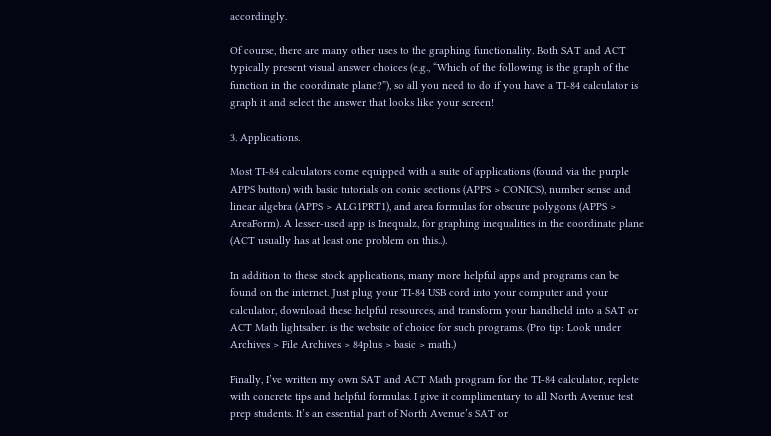accordingly.

Of course, there are many other uses to the graphing functionality. Both SAT and ACT typically present visual answer choices (e.g., “Which of the following is the graph of the function in the coordinate plane?”), so all you need to do if you have a TI-84 calculator is graph it and select the answer that looks like your screen!

3. Applications.

Most TI-84 calculators come equipped with a suite of applications (found via the purple APPS button) with basic tutorials on conic sections (APPS > CONICS), number sense and linear algebra (APPS > ALG1PRT1), and area formulas for obscure polygons (APPS > AreaForm). A lesser-used app is Inequalz, for graphing inequalities in the coordinate plane (ACT usually has at least one problem on this..).

In addition to these stock applications, many more helpful apps and programs can be found on the internet. Just plug your TI-84 USB cord into your computer and your calculator, download these helpful resources, and transform your handheld into a SAT or ACT Math lightsaber. is the website of choice for such programs. (Pro tip: Look under Archives > File Archives > 84plus > basic > math.)

Finally, I’ve written my own SAT and ACT Math program for the TI-84 calculator, replete with concrete tips and helpful formulas. I give it complimentary to all North Avenue test prep students. It’s an essential part of North Avenue’s SAT or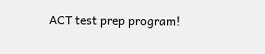ACT test prep program!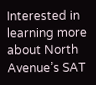Interested in learning more about North Avenue’s SAT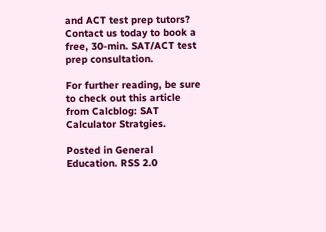and ACT test prep tutors? Contact us today to book a free, 30-min. SAT/ACT test prep consultation.

For further reading, be sure to check out this article from Calcblog: SAT Calculator Stratgies.

Posted in General Education. RSS 2.0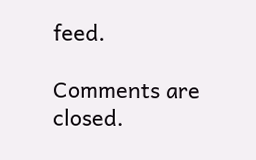feed.

Comments are closed.